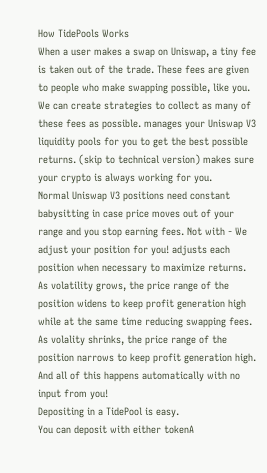How TidePools Works
When a user makes a swap on Uniswap, a tiny fee is taken out of the trade. These fees are given to people who make swapping possible, like you. We can create strategies to collect as many of these fees as possible. manages your Uniswap V3 liquidity pools for you to get the best possible returns. (skip to technical version) makes sure your crypto is always working for you.
Normal Uniswap V3 positions need constant babysitting in case price moves out of your range and you stop earning fees. Not with - We adjust your position for you! adjusts each position when necessary to maximize returns.
As volatility grows, the price range of the position widens to keep profit generation high while at the same time reducing swapping fees. As volality shrinks, the price range of the position narrows to keep profit generation high. And all of this happens automatically with no input from you!
Depositing in a TidePool is easy.
You can deposit with either tokenA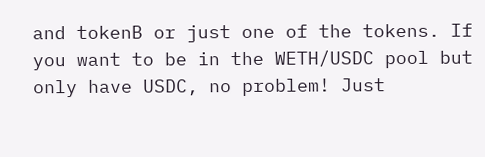and tokenB or just one of the tokens. If you want to be in the WETH/USDC pool but only have USDC, no problem! Just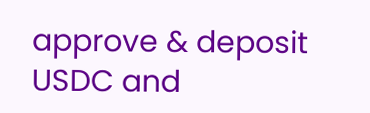approve & deposit USDC and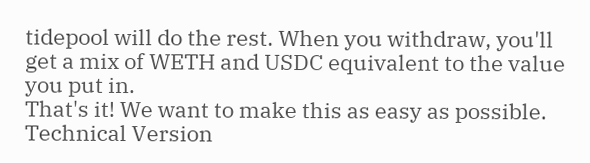tidepool will do the rest. When you withdraw, you'll get a mix of WETH and USDC equivalent to the value you put in.
That's it! We want to make this as easy as possible.
Technical Version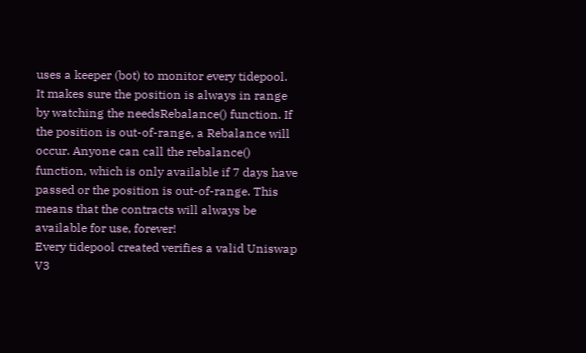uses a keeper (bot) to monitor every tidepool.
It makes sure the position is always in range by watching the needsRebalance() function. If the position is out-of-range, a Rebalance will occur. Anyone can call the rebalance() function, which is only available if 7 days have passed or the position is out-of-range. This means that the contracts will always be available for use, forever!
Every tidepool created verifies a valid Uniswap V3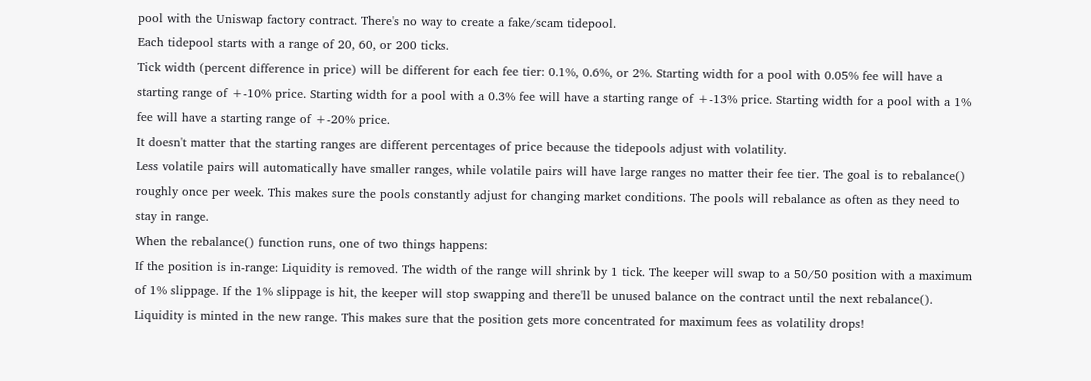pool with the Uniswap factory contract. There's no way to create a fake/scam tidepool.
Each tidepool starts with a range of 20, 60, or 200 ticks.
Tick width (percent difference in price) will be different for each fee tier: 0.1%, 0.6%, or 2%. Starting width for a pool with 0.05% fee will have a starting range of +-10% price. Starting width for a pool with a 0.3% fee will have a starting range of +-13% price. Starting width for a pool with a 1% fee will have a starting range of +-20% price.
It doesn't matter that the starting ranges are different percentages of price because the tidepools adjust with volatility.
Less volatile pairs will automatically have smaller ranges, while volatile pairs will have large ranges no matter their fee tier. The goal is to rebalance() roughly once per week. This makes sure the pools constantly adjust for changing market conditions. The pools will rebalance as often as they need to stay in range.
When the rebalance() function runs, one of two things happens:
If the position is in-range: Liquidity is removed. The width of the range will shrink by 1 tick. The keeper will swap to a 50/50 position with a maximum of 1% slippage. If the 1% slippage is hit, the keeper will stop swapping and there'll be unused balance on the contract until the next rebalance(). Liquidity is minted in the new range. This makes sure that the position gets more concentrated for maximum fees as volatility drops!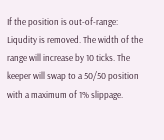If the position is out-of-range: Liqudity is removed. The width of the range will increase by 10 ticks. The keeper will swap to a 50/50 position with a maximum of 1% slippage.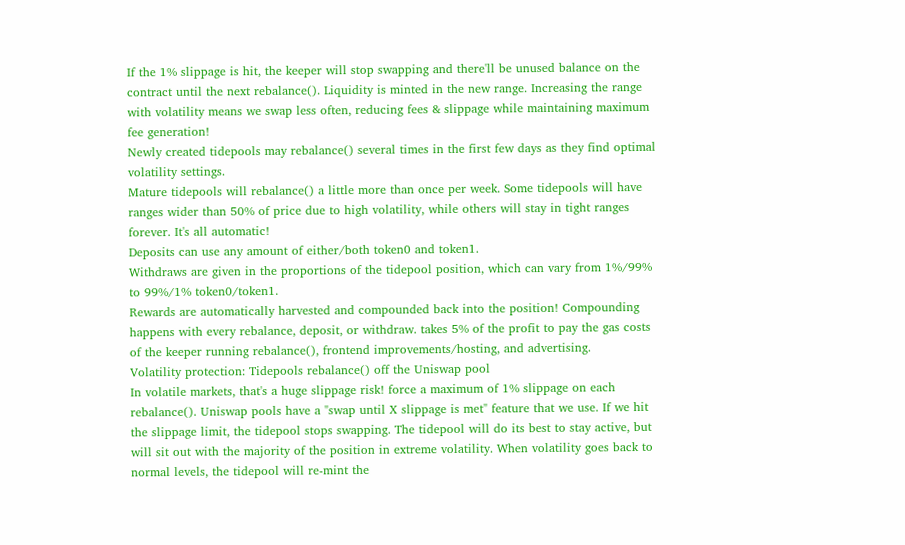If the 1% slippage is hit, the keeper will stop swapping and there'll be unused balance on the contract until the next rebalance(). Liquidity is minted in the new range. Increasing the range with volatility means we swap less often, reducing fees & slippage while maintaining maximum fee generation!
Newly created tidepools may rebalance() several times in the first few days as they find optimal volatility settings.
Mature tidepools will rebalance() a little more than once per week. Some tidepools will have ranges wider than 50% of price due to high volatility, while others will stay in tight ranges forever. It's all automatic!
Deposits can use any amount of either/both token0 and token1.
Withdraws are given in the proportions of the tidepool position, which can vary from 1%/99% to 99%/1% token0/token1.
Rewards are automatically harvested and compounded back into the position! Compounding happens with every rebalance, deposit, or withdraw. takes 5% of the profit to pay the gas costs of the keeper running rebalance(), frontend improvements/hosting, and advertising.
Volatility protection: Tidepools rebalance() off the Uniswap pool
In volatile markets, that's a huge slippage risk! force a maximum of 1% slippage on each rebalance(). Uniswap pools have a "swap until X slippage is met" feature that we use. If we hit the slippage limit, the tidepool stops swapping. The tidepool will do its best to stay active, but will sit out with the majority of the position in extreme volatility. When volatility goes back to normal levels, the tidepool will re-mint the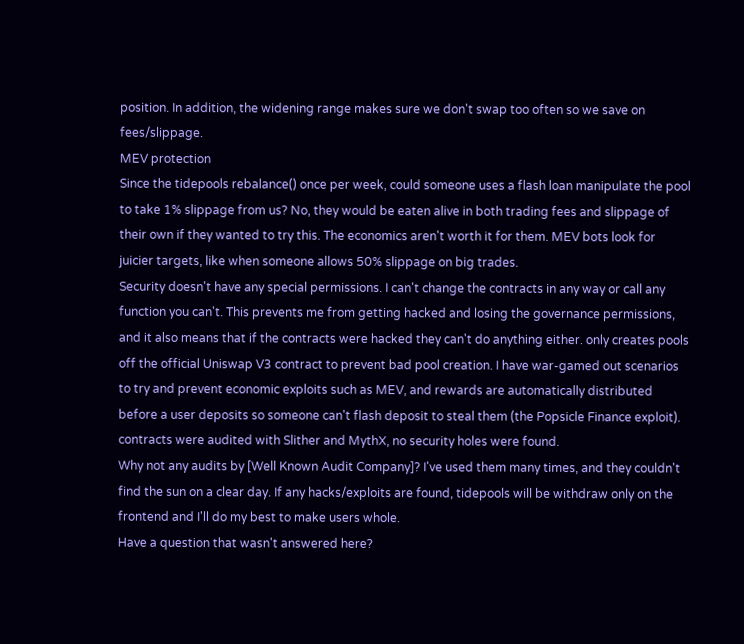position. In addition, the widening range makes sure we don't swap too often so we save on fees/slippage.
MEV protection
Since the tidepools rebalance() once per week, could someone uses a flash loan manipulate the pool to take 1% slippage from us? No, they would be eaten alive in both trading fees and slippage of their own if they wanted to try this. The economics aren't worth it for them. MEV bots look for juicier targets, like when someone allows 50% slippage on big trades.
Security doesn't have any special permissions. I can't change the contracts in any way or call any function you can't. This prevents me from getting hacked and losing the governance permissions, and it also means that if the contracts were hacked they can't do anything either. only creates pools off the official Uniswap V3 contract to prevent bad pool creation. I have war-gamed out scenarios to try and prevent economic exploits such as MEV, and rewards are automatically distributed before a user deposits so someone can't flash deposit to steal them (the Popsicle Finance exploit). contracts were audited with Slither and MythX, no security holes were found.
Why not any audits by [Well Known Audit Company]? I've used them many times, and they couldn't find the sun on a clear day. If any hacks/exploits are found, tidepools will be withdraw only on the frontend and I'll do my best to make users whole.
Have a question that wasn't answered here?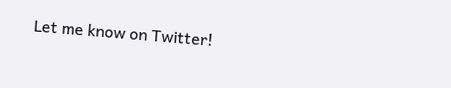Let me know on Twitter!